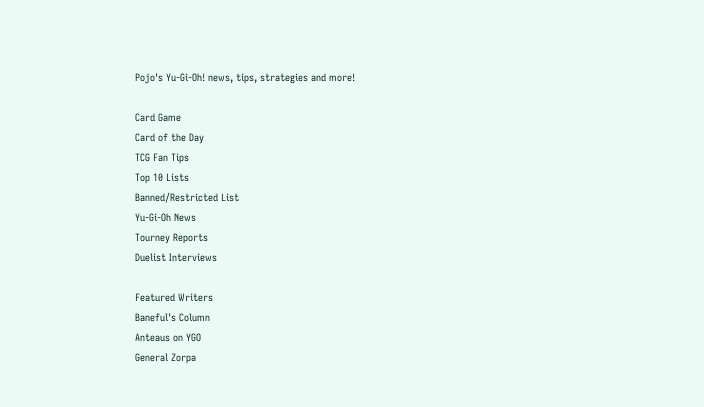Pojo's Yu-Gi-Oh! news, tips, strategies and more!

Card Game
Card of the Day
TCG Fan Tips
Top 10 Lists
Banned/Restricted List
Yu-Gi-Oh News
Tourney Reports
Duelist Interviews

Featured Writers
Baneful's Column
Anteaus on YGO
General Zorpa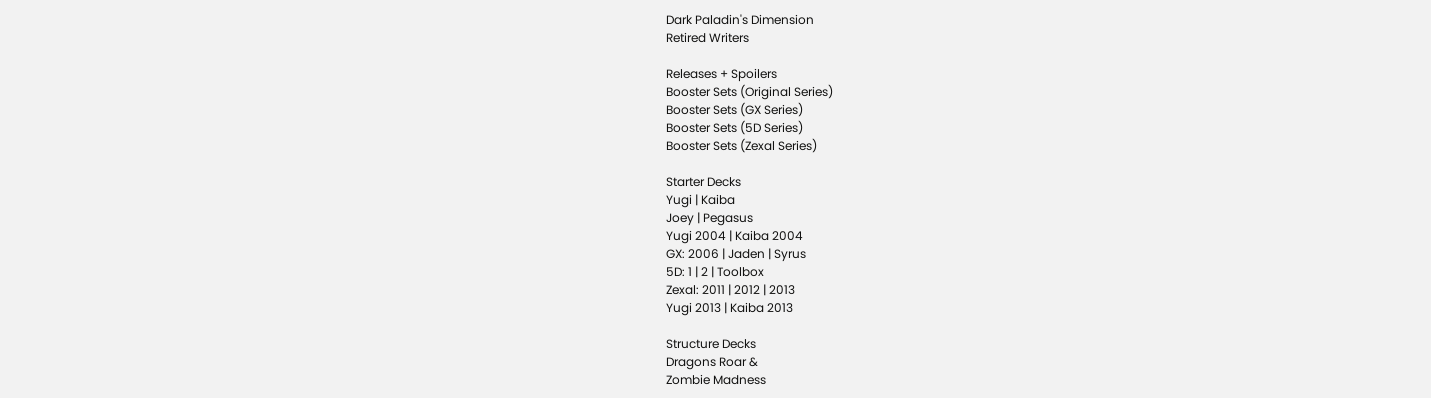Dark Paladin's Dimension
Retired Writers

Releases + Spoilers
Booster Sets (Original Series)
Booster Sets (GX Series)
Booster Sets (5D Series)
Booster Sets (Zexal Series)

Starter Decks
Yugi | Kaiba
Joey | Pegasus
Yugi 2004 | Kaiba 2004
GX: 2006 | Jaden | Syrus
5D: 1 | 2 | Toolbox
Zexal: 2011 | 2012 | 2013
Yugi 2013 | Kaiba 2013

Structure Decks
Dragons Roar &
Zombie Madness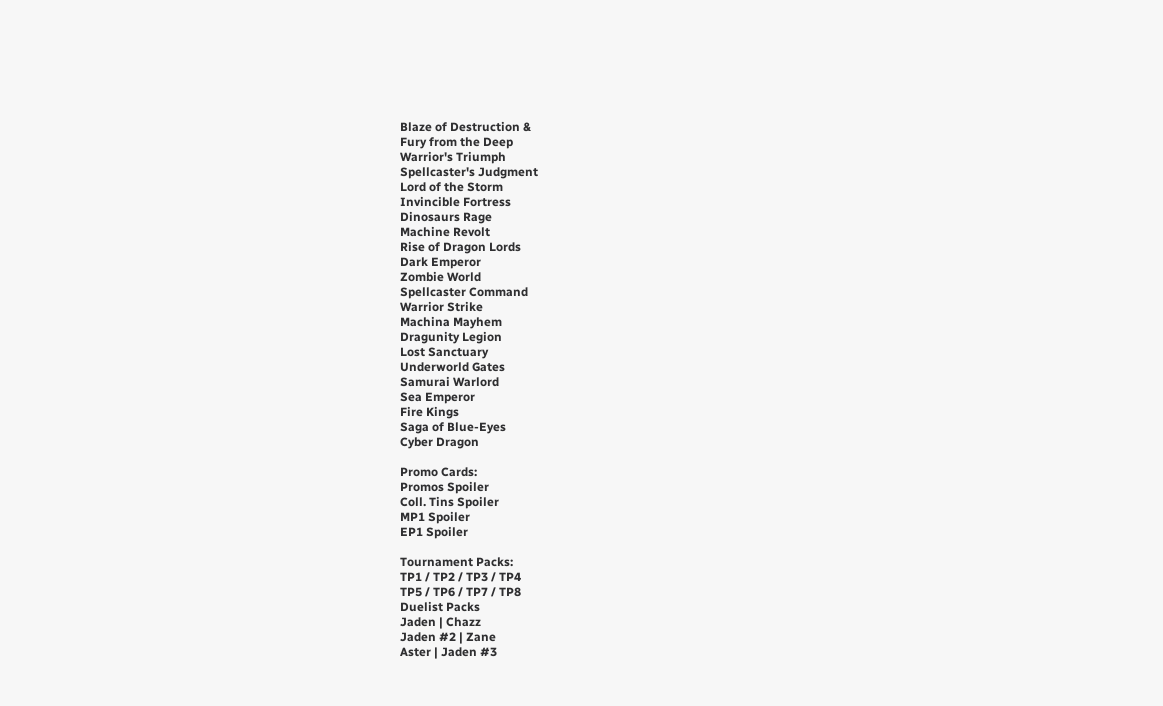Blaze of Destruction &
Fury from the Deep
Warrior's Triumph
Spellcaster's Judgment
Lord of the Storm
Invincible Fortress
Dinosaurs Rage
Machine Revolt
Rise of Dragon Lords
Dark Emperor
Zombie World
Spellcaster Command
Warrior Strike
Machina Mayhem
Dragunity Legion
Lost Sanctuary
Underworld Gates
Samurai Warlord
Sea Emperor
Fire Kings
Saga of Blue-Eyes
Cyber Dragon

Promo Cards:
Promos Spoiler
Coll. Tins Spoiler
MP1 Spoiler
EP1 Spoiler

Tournament Packs:
TP1 / TP2 / TP3 / TP4
TP5 / TP6 / TP7 / TP8
Duelist Packs
Jaden | Chazz
Jaden #2 | Zane
Aster | Jaden #3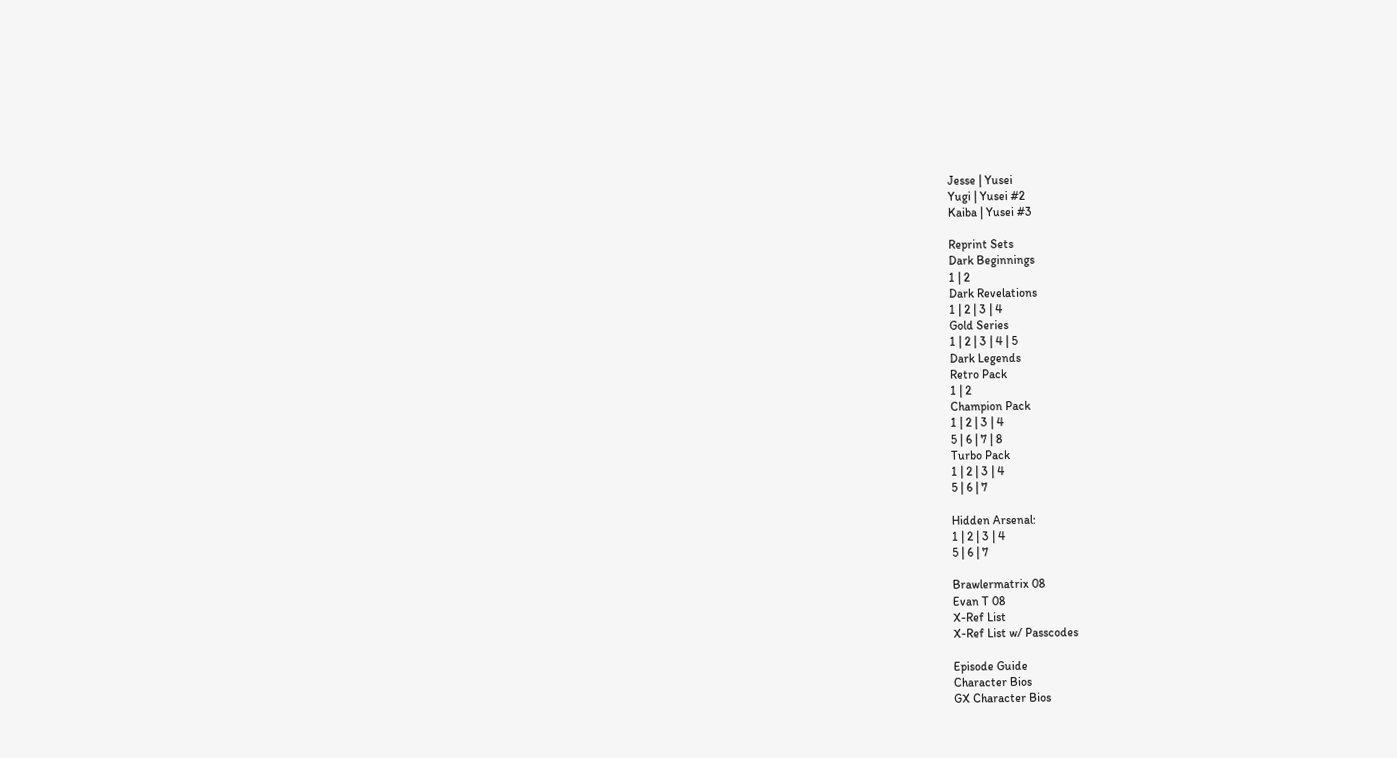Jesse | Yusei
Yugi | Yusei #2
Kaiba | Yusei #3

Reprint Sets
Dark Beginnings
1 | 2
Dark Revelations
1 | 2 | 3 | 4
Gold Series
1 | 2 | 3 | 4 | 5
Dark Legends
Retro Pack
1 | 2
Champion Pack
1 | 2 | 3 | 4
5 | 6 | 7 | 8
Turbo Pack
1 | 2 | 3 | 4
5 | 6 | 7

Hidden Arsenal:
1 | 2 | 3 | 4
5 | 6 | 7

Brawlermatrix 08
Evan T 08
X-Ref List
X-Ref List w/ Passcodes

Episode Guide
Character Bios
GX Character Bios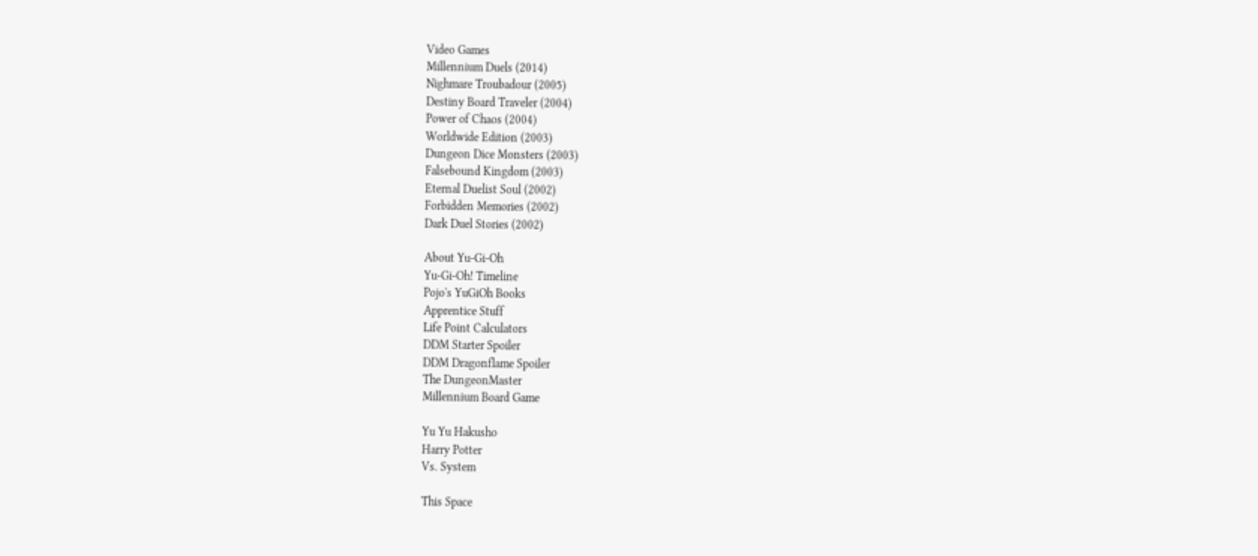Video Games
Millennium Duels (2014)
Nighmare Troubadour (2005)
Destiny Board Traveler (2004)
Power of Chaos (2004)
Worldwide Edition (2003)
Dungeon Dice Monsters (2003)
Falsebound Kingdom (2003)
Eternal Duelist Soul (2002)
Forbidden Memories (2002)
Dark Duel Stories (2002)

About Yu-Gi-Oh
Yu-Gi-Oh! Timeline
Pojo's YuGiOh Books
Apprentice Stuff
Life Point Calculators
DDM Starter Spoiler
DDM Dragonflame Spoiler
The DungeonMaster
Millennium Board Game

Yu Yu Hakusho
Harry Potter
Vs. System

This Space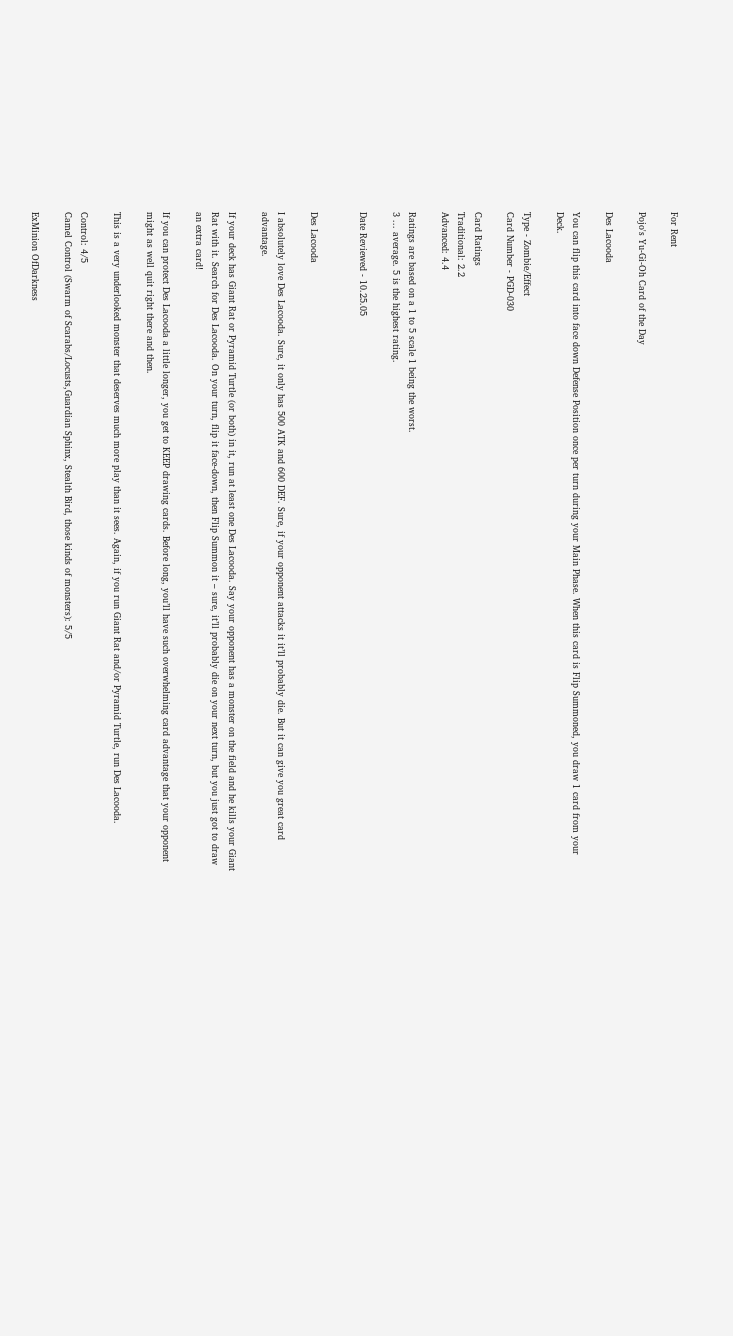For Rent

Pojo's Yu-Gi-Oh Card of the Day

Des Lacooda

You can flip this card into face down Defense Position once per turn during your Main Phase. When this card is Flip Summoned, you draw 1 card from your Deck.

Type - Zombie/Effect
Card Number - PGD-030

Card Ratings
Traditional: 2.2
Advanced: 4.4

Ratings are based on a 1 to 5 scale 1 being the worst.
3 ... average. 5 is the highest rating.

Date Reviewed - 10.25.05


Des Lacooda

I absolutely love Des Lacooda. Sure, it only has 500 ATK and 600 DEF. Sure, if your opponent attacks it it’ll probably die. But it can give you great card advantage.

If your deck has Giant Rat or Pyramid Turtle (or both) in it, run at least one Des Lacooda. Say your opponent has a monster on the field and he kills your Giant Rat with it. Search for Des Lacooda. On your turn, flip it face-down, then Flip Summon it – sure, it’ll probably die on your next turn, but you just got to draw an extra card!

If you can protect Des Lacooda a little longer, you get to KEEP drawing cards. Before long, you’ll have such overwhelming card advantage that your opponent might as well quit right there and then.

This is a very underlooked monster that deserves much more play than it sees. Again, if you run Giant Rat and/or Pyramid Turtle, run Des Lacooda.

Control: 4/5
Camel Control (Swarm of Scarabs/Locusts,Guardian Sphinx, Stealth Bird, those kinds of monsters): 5/5

ExMinion OfDarkness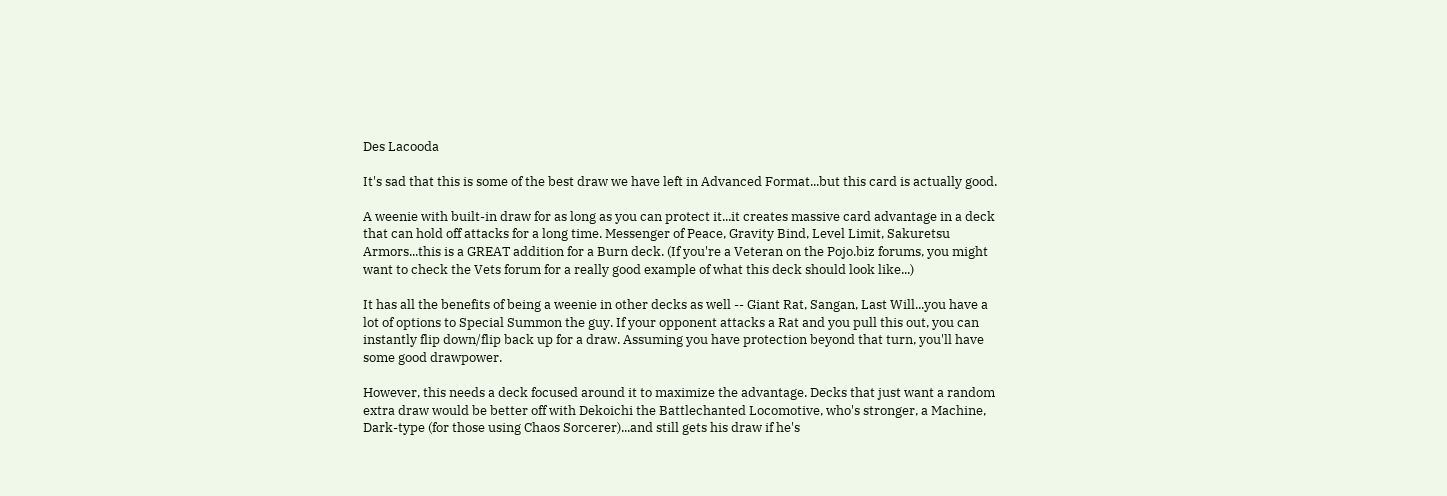Des Lacooda

It's sad that this is some of the best draw we have left in Advanced Format...but this card is actually good.

A weenie with built-in draw for as long as you can protect it...it creates massive card advantage in a deck that can hold off attacks for a long time. Messenger of Peace, Gravity Bind, Level Limit, Sakuretsu Armors...this is a GREAT addition for a Burn deck. (If you're a Veteran on the Pojo.biz forums, you might want to check the Vets forum for a really good example of what this deck should look like...)

It has all the benefits of being a weenie in other decks as well -- Giant Rat, Sangan, Last Will...you have a lot of options to Special Summon the guy. If your opponent attacks a Rat and you pull this out, you can instantly flip down/flip back up for a draw. Assuming you have protection beyond that turn, you'll have some good drawpower.

However, this needs a deck focused around it to maximize the advantage. Decks that just want a random extra draw would be better off with Dekoichi the Battlechanted Locomotive, who's stronger, a Machine, Dark-type (for those using Chaos Sorcerer)...and still gets his draw if he's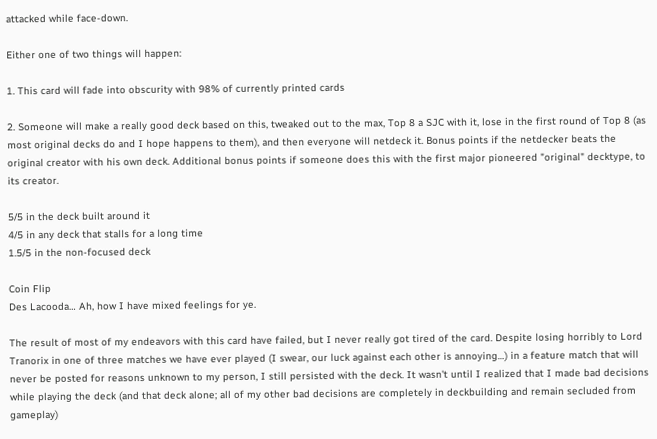attacked while face-down.

Either one of two things will happen:

1. This card will fade into obscurity with 98% of currently printed cards

2. Someone will make a really good deck based on this, tweaked out to the max, Top 8 a SJC with it, lose in the first round of Top 8 (as most original decks do and I hope happens to them), and then everyone will netdeck it. Bonus points if the netdecker beats the original creator with his own deck. Additional bonus points if someone does this with the first major pioneered "original" decktype, to its creator.

5/5 in the deck built around it
4/5 in any deck that stalls for a long time
1.5/5 in the non-focused deck

Coin Flip
Des Lacooda… Ah, how I have mixed feelings for ye.

The result of most of my endeavors with this card have failed, but I never really got tired of the card. Despite losing horribly to Lord Tranorix in one of three matches we have ever played (I swear, our luck against each other is annoying…) in a feature match that will never be posted for reasons unknown to my person, I still persisted with the deck. It wasn't until I realized that I made bad decisions while playing the deck (and that deck alone; all of my other bad decisions are completely in deckbuilding and remain secluded from gameplay)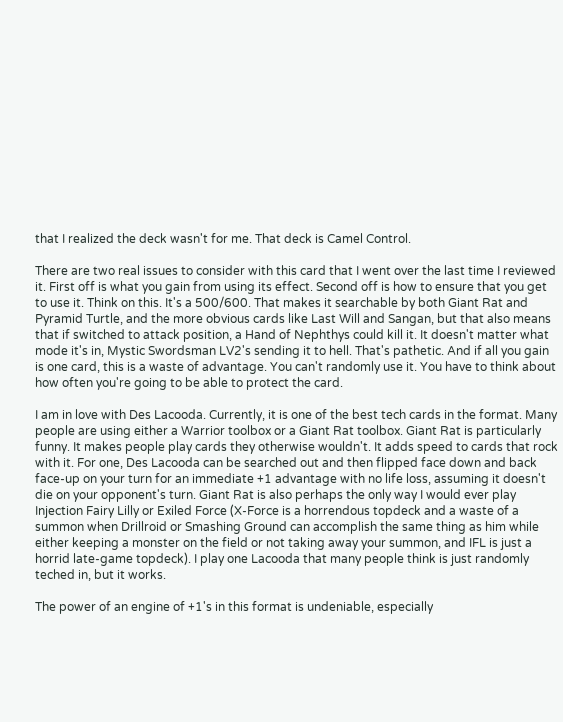that I realized the deck wasn't for me. That deck is Camel Control.

There are two real issues to consider with this card that I went over the last time I reviewed it. First off is what you gain from using its effect. Second off is how to ensure that you get to use it. Think on this. It's a 500/600. That makes it searchable by both Giant Rat and Pyramid Turtle, and the more obvious cards like Last Will and Sangan, but that also means that if switched to attack position, a Hand of Nephthys could kill it. It doesn't matter what mode it's in, Mystic Swordsman LV2's sending it to hell. That's pathetic. And if all you gain is one card, this is a waste of advantage. You can't randomly use it. You have to think about how often you're going to be able to protect the card.

I am in love with Des Lacooda. Currently, it is one of the best tech cards in the format. Many people are using either a Warrior toolbox or a Giant Rat toolbox. Giant Rat is particularly funny. It makes people play cards they otherwise wouldn't. It adds speed to cards that rock with it. For one, Des Lacooda can be searched out and then flipped face down and back face-up on your turn for an immediate +1 advantage with no life loss, assuming it doesn't die on your opponent's turn. Giant Rat is also perhaps the only way I would ever play Injection Fairy Lilly or Exiled Force (X-Force is a horrendous topdeck and a waste of a summon when Drillroid or Smashing Ground can accomplish the same thing as him while either keeping a monster on the field or not taking away your summon, and IFL is just a horrid late-game topdeck). I play one Lacooda that many people think is just randomly teched in, but it works.

The power of an engine of +1's in this format is undeniable, especially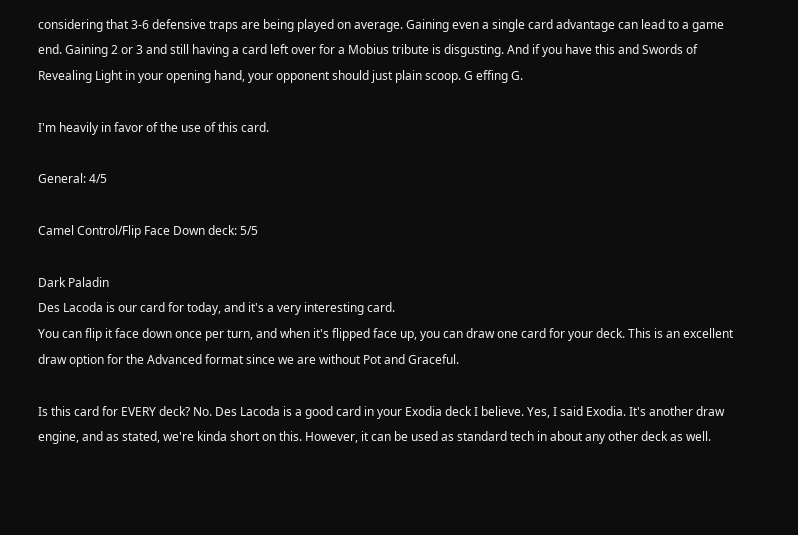considering that 3-6 defensive traps are being played on average. Gaining even a single card advantage can lead to a game end. Gaining 2 or 3 and still having a card left over for a Mobius tribute is disgusting. And if you have this and Swords of Revealing Light in your opening hand, your opponent should just plain scoop. G effing G.

I'm heavily in favor of the use of this card.

General: 4/5

Camel Control/Flip Face Down deck: 5/5

Dark Paladin
Des Lacoda is our card for today, and it's a very interesting card.
You can flip it face down once per turn, and when it's flipped face up, you can draw one card for your deck. This is an excellent draw option for the Advanced format since we are without Pot and Graceful.

Is this card for EVERY deck? No. Des Lacoda is a good card in your Exodia deck I believe. Yes, I said Exodia. It's another draw engine, and as stated, we're kinda short on this. However, it can be used as standard tech in about any other deck as well.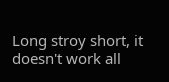Long stroy short, it doesn't work all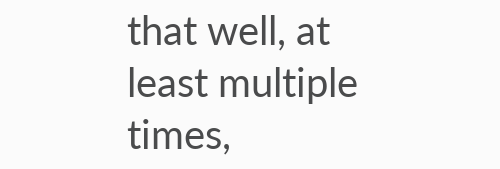that well, at least multiple times,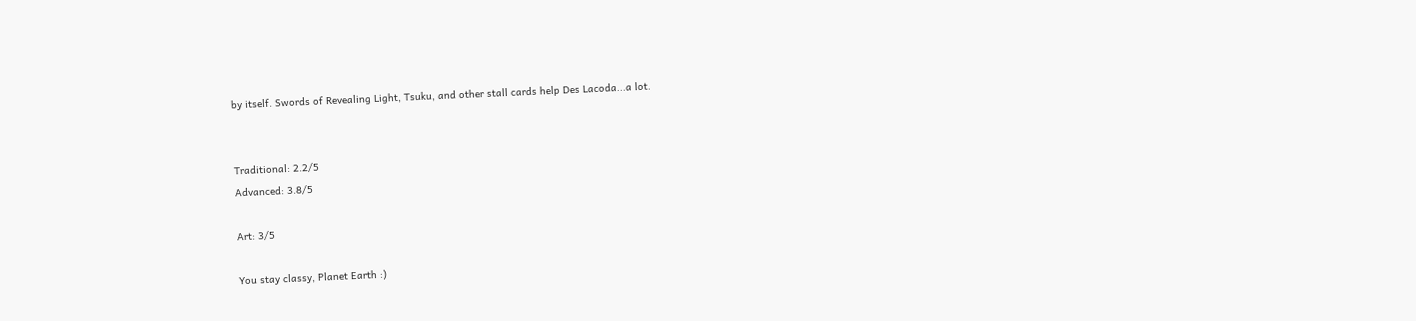by itself. Swords of Revealing Light, Tsuku, and other stall cards help Des Lacoda...a lot.


Traditional: 2.2/5
Advanced: 3.8/5

Art: 3/5

You stay classy, Planet Earth :)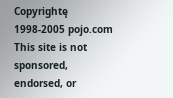Copyrightę 1998-2005 pojo.com
This site is not sponsored, endorsed, or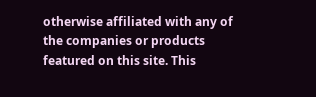otherwise affiliated with any of the companies or products featured on this site. This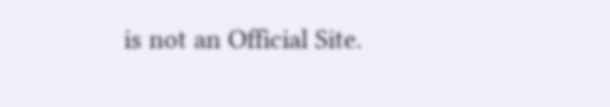is not an Official Site.